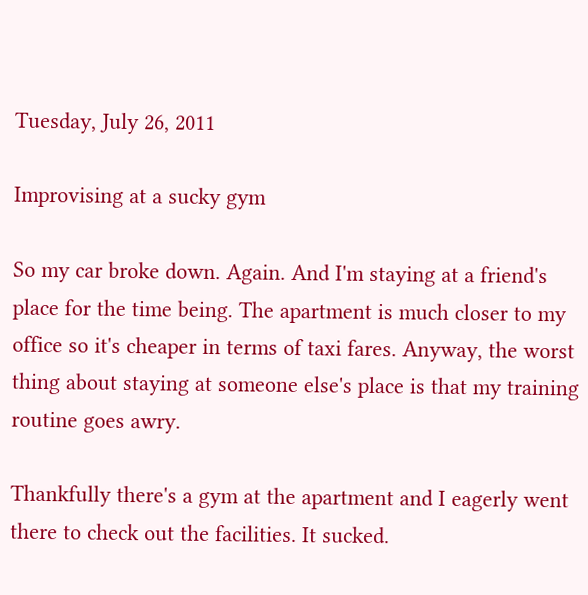Tuesday, July 26, 2011

Improvising at a sucky gym

So my car broke down. Again. And I'm staying at a friend's place for the time being. The apartment is much closer to my office so it's cheaper in terms of taxi fares. Anyway, the worst thing about staying at someone else's place is that my training routine goes awry.

Thankfully there's a gym at the apartment and I eagerly went there to check out the facilities. It sucked.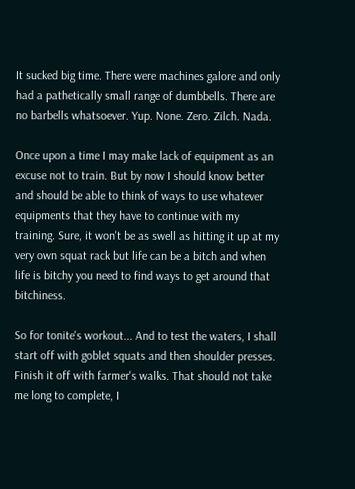It sucked big time. There were machines galore and only had a pathetically small range of dumbbells. There are no barbells whatsoever. Yup. None. Zero. Zilch. Nada.

Once upon a time I may make lack of equipment as an excuse not to train. But by now I should know better and should be able to think of ways to use whatever equipments that they have to continue with my training. Sure, it won't be as swell as hitting it up at my very own squat rack but life can be a bitch and when life is bitchy you need to find ways to get around that bitchiness.

So for tonite's workout... And to test the waters, I shall start off with goblet squats and then shoulder presses. Finish it off with farmer's walks. That should not take me long to complete, I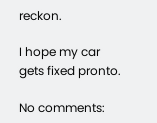reckon.

I hope my car gets fixed pronto.

No comments: